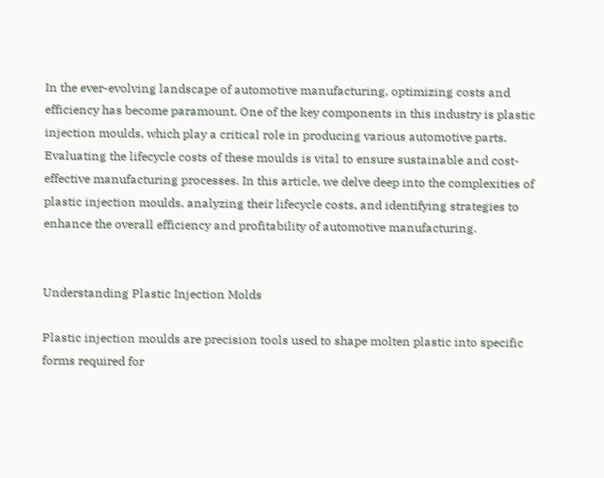In the ever-evolving landscape of automotive manufacturing, optimizing costs and efficiency has become paramount. One of the key components in this industry is plastic injection moulds, which play a critical role in producing various automotive parts. Evaluating the lifecycle costs of these moulds is vital to ensure sustainable and cost-effective manufacturing processes. In this article, we delve deep into the complexities of plastic injection moulds, analyzing their lifecycle costs, and identifying strategies to enhance the overall efficiency and profitability of automotive manufacturing.


Understanding Plastic Injection Molds

Plastic injection moulds are precision tools used to shape molten plastic into specific forms required for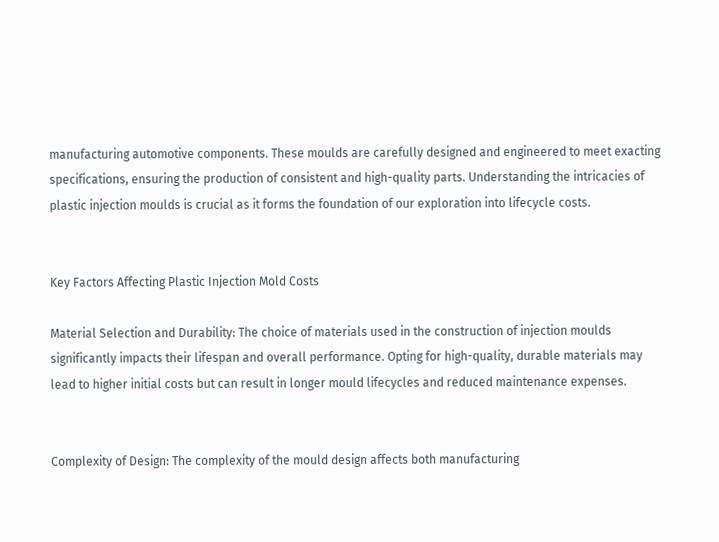manufacturing automotive components. These moulds are carefully designed and engineered to meet exacting specifications, ensuring the production of consistent and high-quality parts. Understanding the intricacies of plastic injection moulds is crucial as it forms the foundation of our exploration into lifecycle costs.


Key Factors Affecting Plastic Injection Mold Costs

Material Selection and Durability: The choice of materials used in the construction of injection moulds significantly impacts their lifespan and overall performance. Opting for high-quality, durable materials may lead to higher initial costs but can result in longer mould lifecycles and reduced maintenance expenses.


Complexity of Design: The complexity of the mould design affects both manufacturing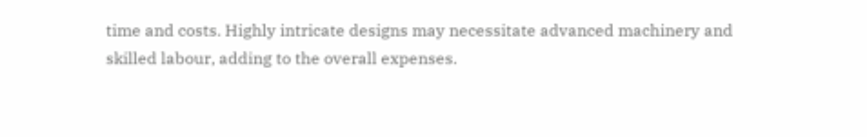time and costs. Highly intricate designs may necessitate advanced machinery and skilled labour, adding to the overall expenses.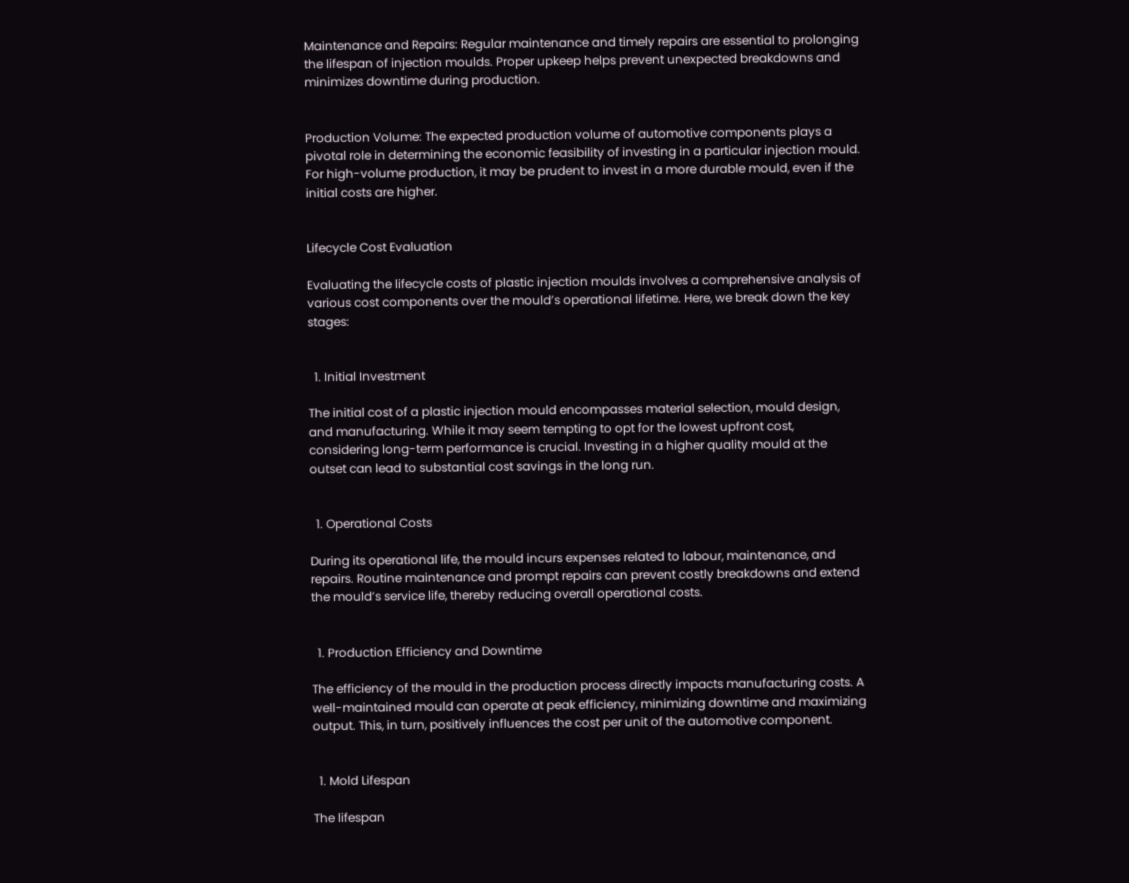Maintenance and Repairs: Regular maintenance and timely repairs are essential to prolonging the lifespan of injection moulds. Proper upkeep helps prevent unexpected breakdowns and minimizes downtime during production.


Production Volume: The expected production volume of automotive components plays a pivotal role in determining the economic feasibility of investing in a particular injection mould. For high-volume production, it may be prudent to invest in a more durable mould, even if the initial costs are higher.


Lifecycle Cost Evaluation

Evaluating the lifecycle costs of plastic injection moulds involves a comprehensive analysis of various cost components over the mould’s operational lifetime. Here, we break down the key stages:


  1. Initial Investment

The initial cost of a plastic injection mould encompasses material selection, mould design, and manufacturing. While it may seem tempting to opt for the lowest upfront cost, considering long-term performance is crucial. Investing in a higher quality mould at the outset can lead to substantial cost savings in the long run.


  1. Operational Costs

During its operational life, the mould incurs expenses related to labour, maintenance, and repairs. Routine maintenance and prompt repairs can prevent costly breakdowns and extend the mould’s service life, thereby reducing overall operational costs.


  1. Production Efficiency and Downtime

The efficiency of the mould in the production process directly impacts manufacturing costs. A well-maintained mould can operate at peak efficiency, minimizing downtime and maximizing output. This, in turn, positively influences the cost per unit of the automotive component.


  1. Mold Lifespan

The lifespan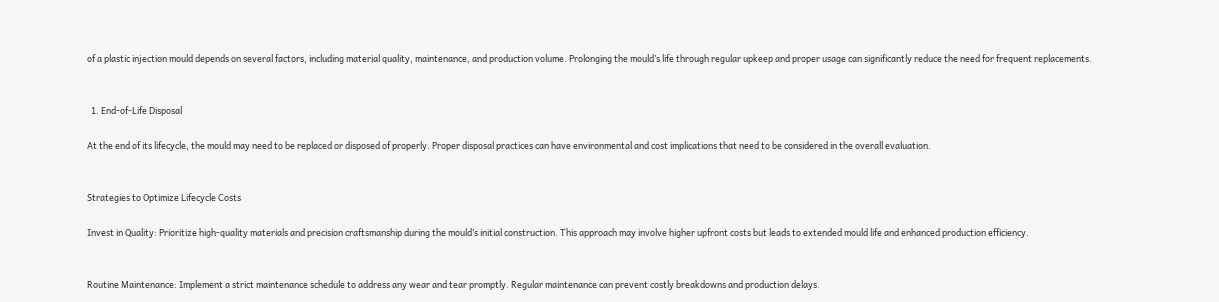of a plastic injection mould depends on several factors, including material quality, maintenance, and production volume. Prolonging the mould’s life through regular upkeep and proper usage can significantly reduce the need for frequent replacements.


  1. End-of-Life Disposal

At the end of its lifecycle, the mould may need to be replaced or disposed of properly. Proper disposal practices can have environmental and cost implications that need to be considered in the overall evaluation.


Strategies to Optimize Lifecycle Costs

Invest in Quality: Prioritize high-quality materials and precision craftsmanship during the mould’s initial construction. This approach may involve higher upfront costs but leads to extended mould life and enhanced production efficiency.


Routine Maintenance: Implement a strict maintenance schedule to address any wear and tear promptly. Regular maintenance can prevent costly breakdowns and production delays.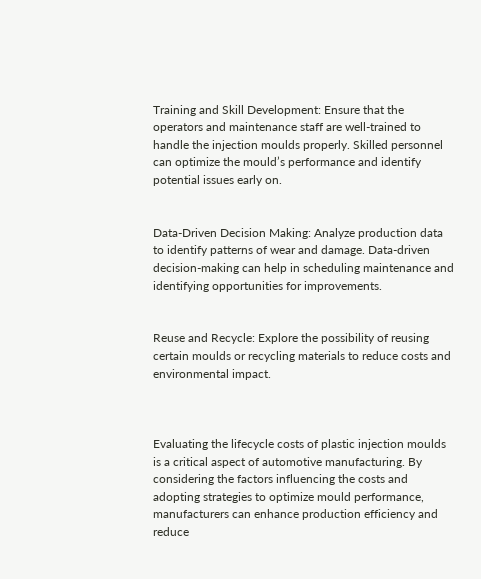Training and Skill Development: Ensure that the operators and maintenance staff are well-trained to handle the injection moulds properly. Skilled personnel can optimize the mould’s performance and identify potential issues early on.


Data-Driven Decision Making: Analyze production data to identify patterns of wear and damage. Data-driven decision-making can help in scheduling maintenance and identifying opportunities for improvements.


Reuse and Recycle: Explore the possibility of reusing certain moulds or recycling materials to reduce costs and environmental impact.



Evaluating the lifecycle costs of plastic injection moulds is a critical aspect of automotive manufacturing. By considering the factors influencing the costs and adopting strategies to optimize mould performance, manufacturers can enhance production efficiency and reduce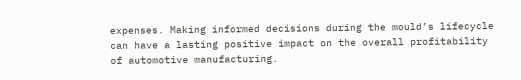expenses. Making informed decisions during the mould’s lifecycle can have a lasting positive impact on the overall profitability of automotive manufacturing.